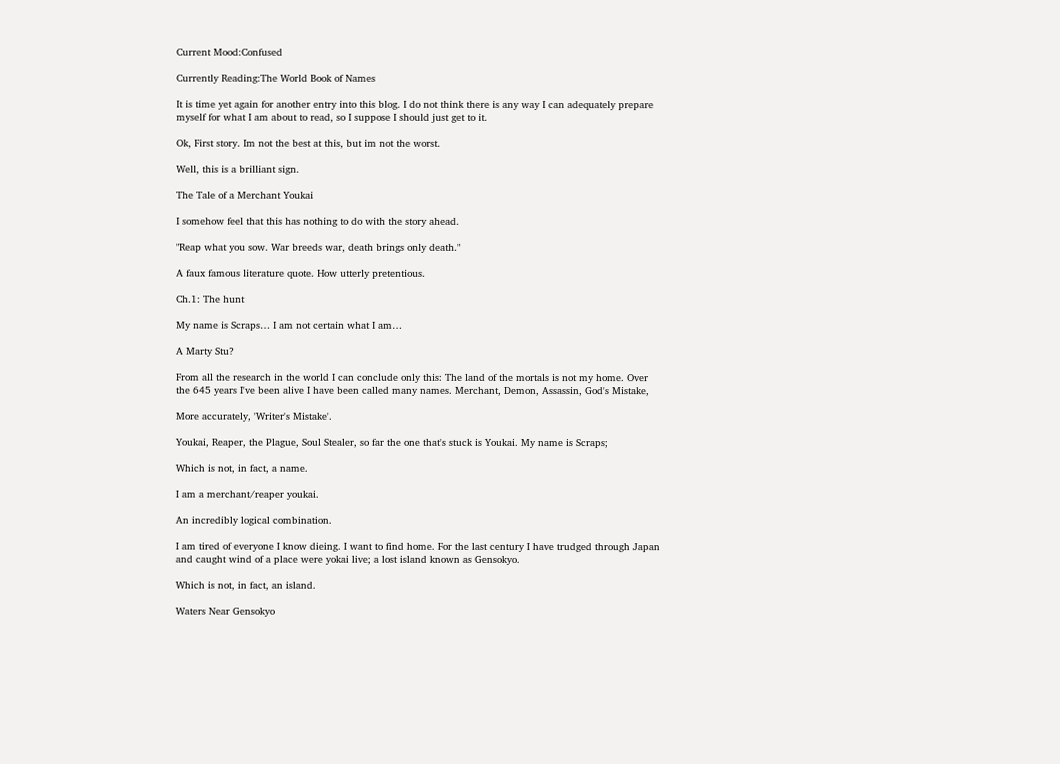Current Mood:Confused

Currently Reading:The World Book of Names

It is time yet again for another entry into this blog. I do not think there is any way I can adequately prepare myself for what I am about to read, so I suppose I should just get to it.

Ok, First story. Im not the best at this, but im not the worst.

Well, this is a brilliant sign.

The Tale of a Merchant Youkai

I somehow feel that this has nothing to do with the story ahead.

"Reap what you sow. War breeds war, death brings only death."

A faux famous literature quote. How utterly pretentious.

Ch.1: The hunt

My name is Scraps… I am not certain what I am…

A Marty Stu?

From all the research in the world I can conclude only this: The land of the mortals is not my home. Over the 645 years I've been alive I have been called many names. Merchant, Demon, Assassin, God's Mistake,

More accurately, 'Writer's Mistake'.

Youkai, Reaper, the Plague, Soul Stealer, so far the one that's stuck is Youkai. My name is Scraps;

Which is not, in fact, a name.

I am a merchant/reaper youkai.

An incredibly logical combination.

I am tired of everyone I know dieing. I want to find home. For the last century I have trudged through Japan and caught wind of a place were yokai live; a lost island known as Gensokyo.

Which is not, in fact, an island.

Waters Near Gensokyo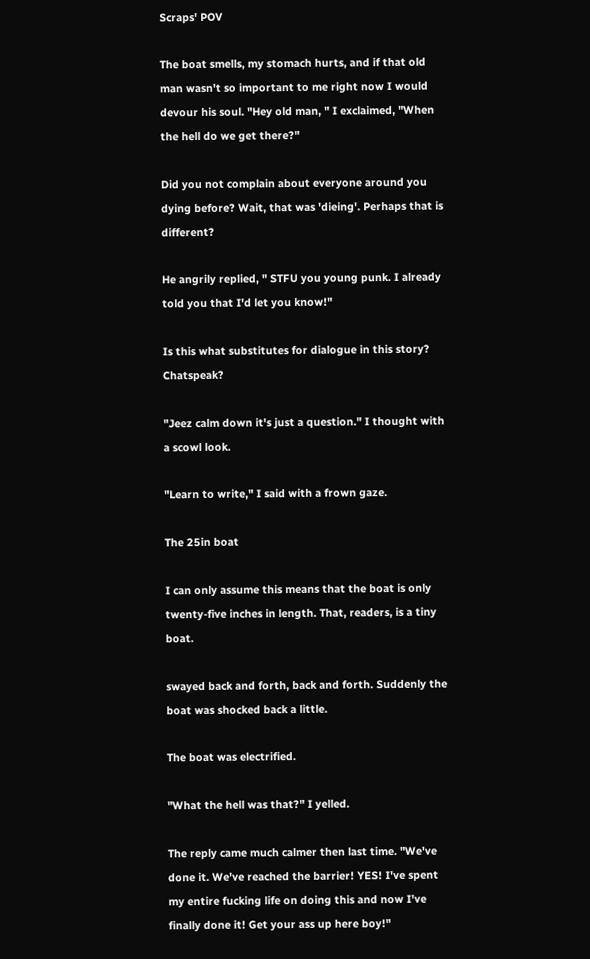Scraps' POV

The boat smells, my stomach hurts, and if that old man wasn't so important to me right now I would devour his soul. "Hey old man, " I exclaimed, "When the hell do we get there?"

Did you not complain about everyone around you dying before? Wait, that was 'dieing'. Perhaps that is different?

He angrily replied, " STFU you young punk. I already told you that I'd let you know!"

Is this what substitutes for dialogue in this story? Chatspeak?

"Jeez calm down it's just a question." I thought with a scowl look.

"Learn to write," I said with a frown gaze.

The 25in boat

I can only assume this means that the boat is only twenty-five inches in length. That, readers, is a tiny boat.

swayed back and forth, back and forth. Suddenly the boat was shocked back a little.

The boat was electrified.

"What the hell was that?" I yelled.

The reply came much calmer then last time. "We've done it. We've reached the barrier! YES! I've spent my entire fucking life on doing this and now I've finally done it! Get your ass up here boy!"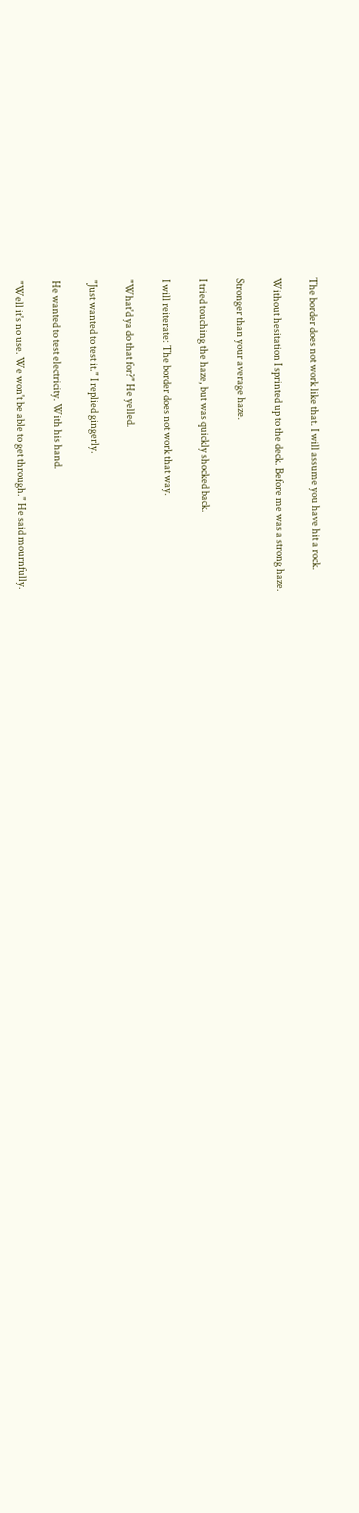The border does not work like that. I will assume you have hit a rock.

Without hesitation I sprinted up to the deck. Before me was a strong haze.

Stronger than your average haze.

I tried touching the haze, but was quickly shocked back.

I will reiterate: The border does not work that way.

"What'd ya do that for?" He yelled.

"Just wanted to test it." I replied gingerly.

He wanted to test electricity. With his hand.

"Well it's no use. We won't be able to get through." He said mournfully.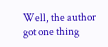Well, the author got one thing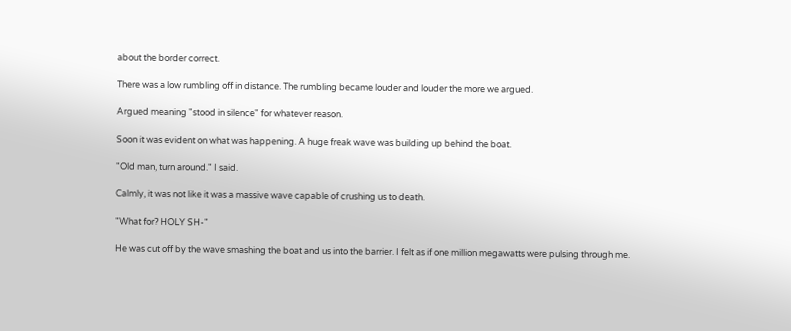about the border correct.

There was a low rumbling off in distance. The rumbling became louder and louder the more we argued.

Argued meaning "stood in silence" for whatever reason.

Soon it was evident on what was happening. A huge freak wave was building up behind the boat.

"Old man, turn around." I said.

Calmly, it was not like it was a massive wave capable of crushing us to death.

"What for? HOLY SH-"

He was cut off by the wave smashing the boat and us into the barrier. I felt as if one million megawatts were pulsing through me.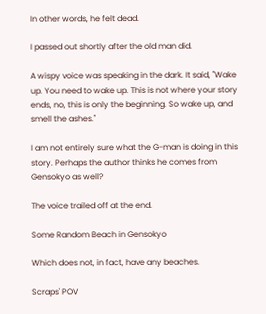In other words, he felt dead.

I passed out shortly after the old man did.

A wispy voice was speaking in the dark. It said, "Wake up. You need to wake up. This is not where your story ends, no, this is only the beginning. So wake up, and smell the ashes."

I am not entirely sure what the G-man is doing in this story. Perhaps the author thinks he comes from Gensokyo as well?

The voice trailed off at the end.

Some Random Beach in Gensokyo

Which does not, in fact, have any beaches.

Scraps' POV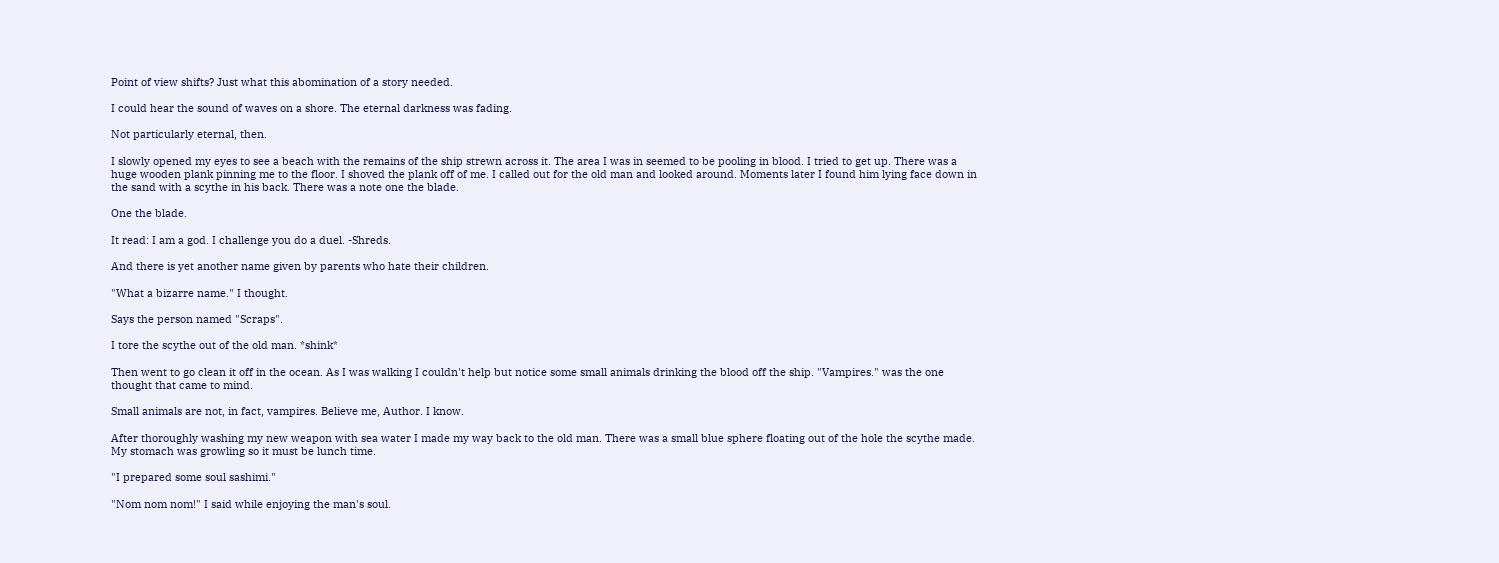Point of view shifts? Just what this abomination of a story needed.

I could hear the sound of waves on a shore. The eternal darkness was fading.

Not particularly eternal, then.

I slowly opened my eyes to see a beach with the remains of the ship strewn across it. The area I was in seemed to be pooling in blood. I tried to get up. There was a huge wooden plank pinning me to the floor. I shoved the plank off of me. I called out for the old man and looked around. Moments later I found him lying face down in the sand with a scythe in his back. There was a note one the blade.

One the blade.

It read: I am a god. I challenge you do a duel. -Shreds.

And there is yet another name given by parents who hate their children.

"What a bizarre name." I thought.

Says the person named "Scraps".

I tore the scythe out of the old man. *shink*

Then went to go clean it off in the ocean. As I was walking I couldn't help but notice some small animals drinking the blood off the ship. "Vampires." was the one thought that came to mind.

Small animals are not, in fact, vampires. Believe me, Author. I know.

After thoroughly washing my new weapon with sea water I made my way back to the old man. There was a small blue sphere floating out of the hole the scythe made. My stomach was growling so it must be lunch time.

"I prepared some soul sashimi."

"Nom nom nom!" I said while enjoying the man's soul.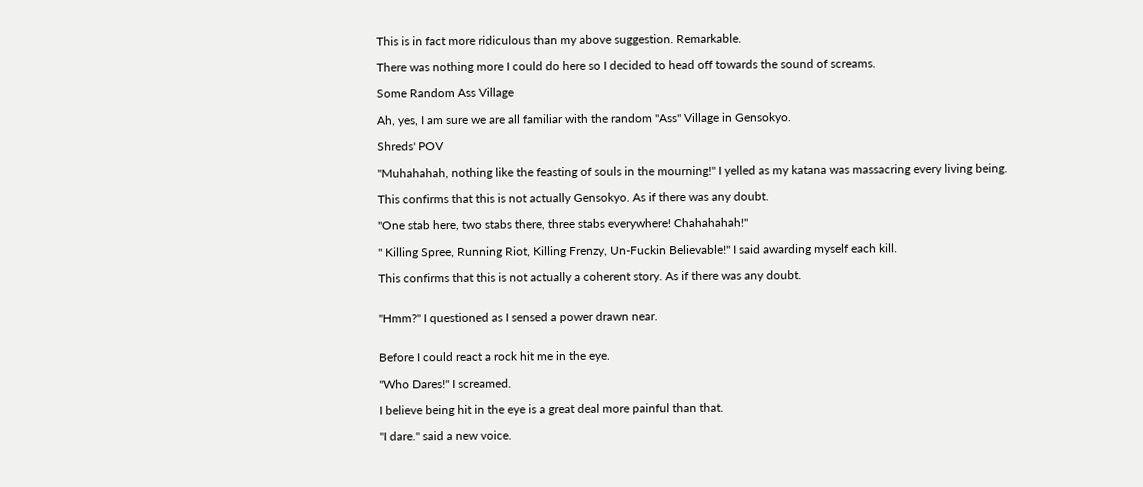This is in fact more ridiculous than my above suggestion. Remarkable.

There was nothing more I could do here so I decided to head off towards the sound of screams.

Some Random Ass Village

Ah, yes, I am sure we are all familiar with the random "Ass" Village in Gensokyo.

Shreds' POV

"Muhahahah, nothing like the feasting of souls in the mourning!" I yelled as my katana was massacring every living being.

This confirms that this is not actually Gensokyo. As if there was any doubt.

"One stab here, two stabs there, three stabs everywhere! Chahahahah!"

" Killing Spree, Running Riot, Killing Frenzy, Un-Fuckin Believable!" I said awarding myself each kill.

This confirms that this is not actually a coherent story. As if there was any doubt.


"Hmm?" I questioned as I sensed a power drawn near.


Before I could react a rock hit me in the eye.

"Who Dares!" I screamed.

I believe being hit in the eye is a great deal more painful than that.

"I dare." said a new voice.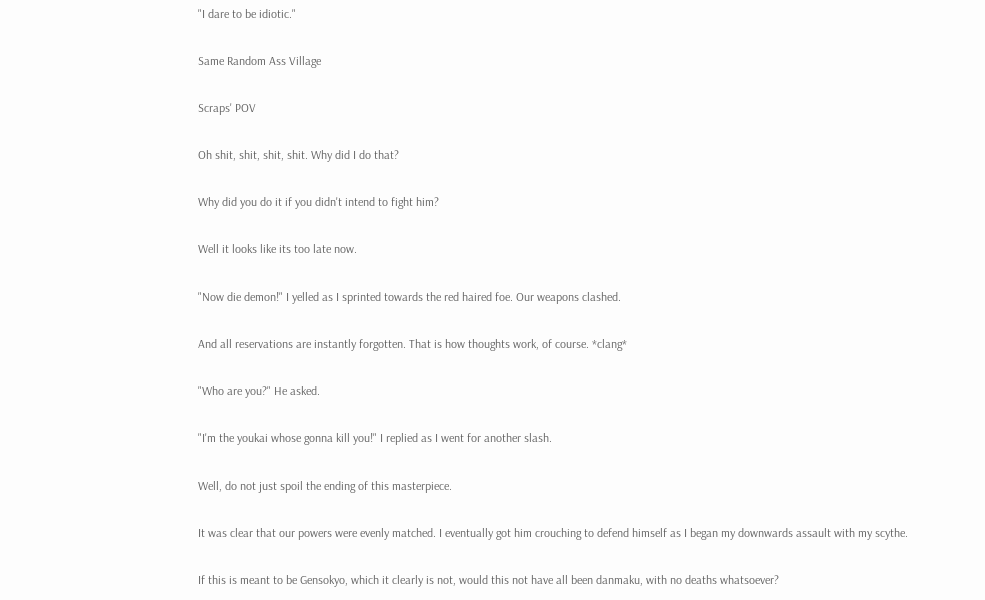"I dare to be idiotic."

Same Random Ass Village

Scraps' POV

Oh shit, shit, shit, shit. Why did I do that?

Why did you do it if you didn't intend to fight him?

Well it looks like its too late now.

"Now die demon!" I yelled as I sprinted towards the red haired foe. Our weapons clashed.

And all reservations are instantly forgotten. That is how thoughts work, of course. *clang*

"Who are you?" He asked.

"I'm the youkai whose gonna kill you!" I replied as I went for another slash.

Well, do not just spoil the ending of this masterpiece.

It was clear that our powers were evenly matched. I eventually got him crouching to defend himself as I began my downwards assault with my scythe.

If this is meant to be Gensokyo, which it clearly is not, would this not have all been danmaku, with no deaths whatsoever?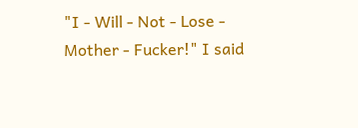"I - Will - Not - Lose - Mother - Fucker!" I said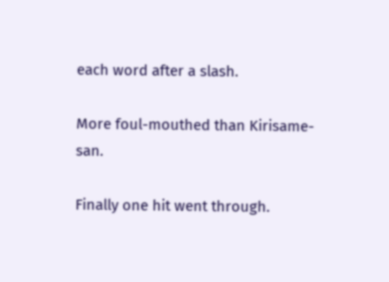each word after a slash.

More foul-mouthed than Kirisame-san.

Finally one hit went through.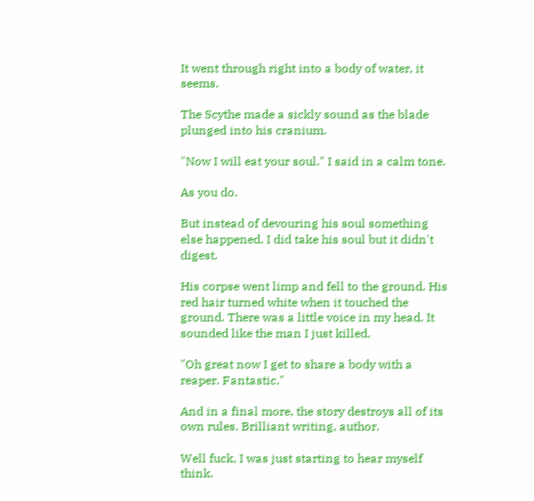It went through right into a body of water, it seems.

The Scythe made a sickly sound as the blade plunged into his cranium.

"Now I will eat your soul." I said in a calm tone.

As you do.

But instead of devouring his soul something else happened. I did take his soul but it didn't digest.

His corpse went limp and fell to the ground. His red hair turned white when it touched the ground. There was a little voice in my head. It sounded like the man I just killed.

"Oh great now I get to share a body with a reaper. Fantastic."

And in a final more, the story destroys all of its own rules. Brilliant writing, author.

Well fuck, I was just starting to hear myself think.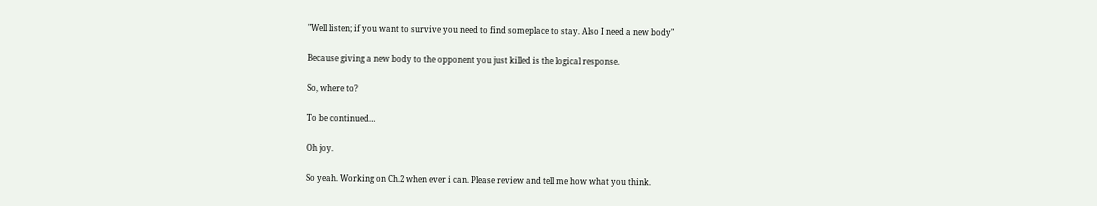"Well listen; if you want to survive you need to find someplace to stay. Also I need a new body"

Because giving a new body to the opponent you just killed is the logical response.

So, where to?

To be continued…

Oh joy.

So yeah. Working on Ch.2 when ever i can. Please review and tell me how what you think.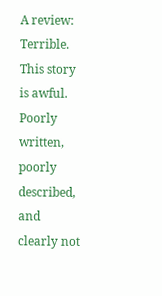A review: Terrible. This story is awful. Poorly written, poorly described, and clearly not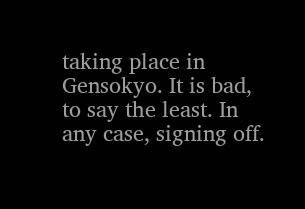taking place in Gensokyo. It is bad, to say the least. In any case, signing off.